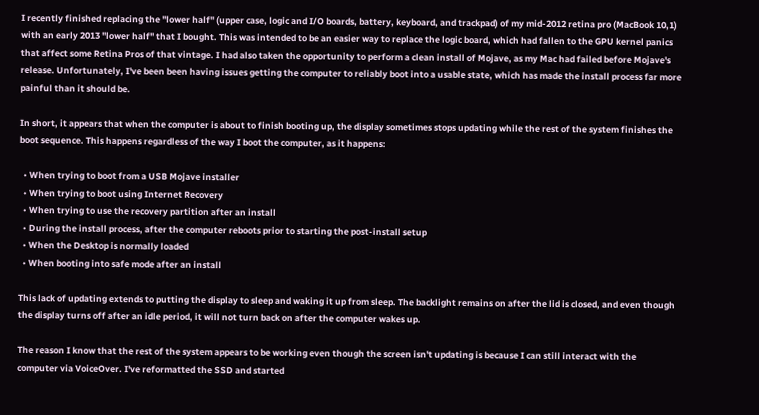I recently finished replacing the "lower half" (upper case, logic and I/O boards, battery, keyboard, and trackpad) of my mid-2012 retina pro (MacBook 10,1) with an early 2013 "lower half" that I bought. This was intended to be an easier way to replace the logic board, which had fallen to the GPU kernel panics that affect some Retina Pros of that vintage. I had also taken the opportunity to perform a clean install of Mojave, as my Mac had failed before Mojave's release. Unfortunately, I've been been having issues getting the computer to reliably boot into a usable state, which has made the install process far more painful than it should be.

In short, it appears that when the computer is about to finish booting up, the display sometimes stops updating while the rest of the system finishes the boot sequence. This happens regardless of the way I boot the computer, as it happens:

  • When trying to boot from a USB Mojave installer
  • When trying to boot using Internet Recovery
  • When trying to use the recovery partition after an install
  • During the install process, after the computer reboots prior to starting the post-install setup
  • When the Desktop is normally loaded
  • When booting into safe mode after an install

This lack of updating extends to putting the display to sleep and waking it up from sleep. The backlight remains on after the lid is closed, and even though the display turns off after an idle period, it will not turn back on after the computer wakes up.

The reason I know that the rest of the system appears to be working even though the screen isn't updating is because I can still interact with the computer via VoiceOver. I've reformatted the SSD and started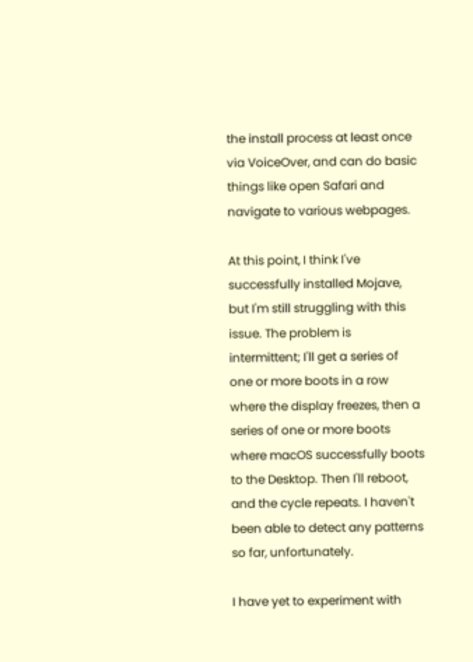the install process at least once via VoiceOver, and can do basic things like open Safari and navigate to various webpages.

At this point, I think I've successfully installed Mojave, but I'm still struggling with this issue. The problem is intermittent; I'll get a series of one or more boots in a row where the display freezes, then a series of one or more boots where macOS successfully boots to the Desktop. Then I'll reboot, and the cycle repeats. I haven't been able to detect any patterns so far, unfortunately.

I have yet to experiment with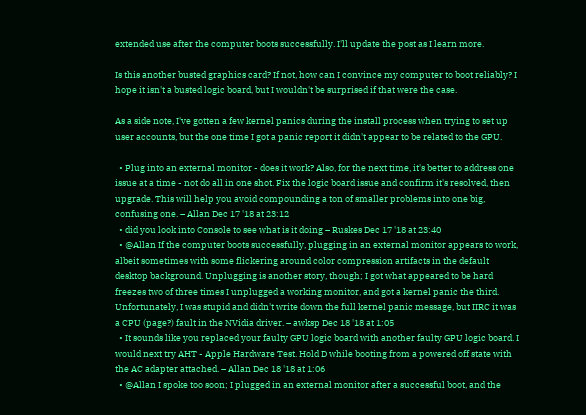extended use after the computer boots successfully. I'll update the post as I learn more.

Is this another busted graphics card? If not, how can I convince my computer to boot reliably? I hope it isn't a busted logic board, but I wouldn't be surprised if that were the case.

As a side note, I've gotten a few kernel panics during the install process when trying to set up user accounts, but the one time I got a panic report it didn't appear to be related to the GPU.

  • Plug into an external monitor - does it work? Also, for the next time, it's better to address one issue at a time - not do all in one shot. Fix the logic board issue and confirm it's resolved, then upgrade. This will help you avoid compounding a ton of smaller problems into one big, confusing one. – Allan Dec 17 '18 at 23:12
  • did you look into Console to see what is it doing – Ruskes Dec 17 '18 at 23:40
  • @Allan If the computer boots successfully, plugging in an external monitor appears to work, albeit sometimes with some flickering around color compression artifacts in the default desktop background. Unplugging is another story, though; I got what appeared to be hard freezes two of three times I unplugged a working monitor, and got a kernel panic the third. Unfortunately, I was stupid and didn't write down the full kernel panic message, but IIRC it was a CPU (page?) fault in the NVidia driver. – awksp Dec 18 '18 at 1:05
  • It sounds like you replaced your faulty GPU logic board with another faulty GPU logic board. I would next try AHT - Apple Hardware Test. Hold D while booting from a powered off state with the AC adapter attached. – Allan Dec 18 '18 at 1:06
  • @Allan I spoke too soon; I plugged in an external monitor after a successful boot, and the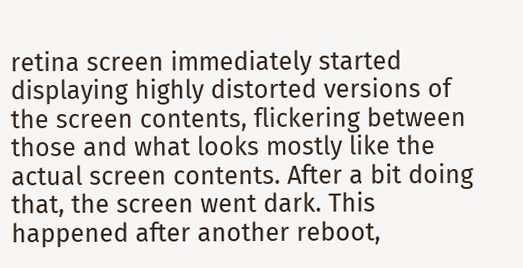retina screen immediately started displaying highly distorted versions of the screen contents, flickering between those and what looks mostly like the actual screen contents. After a bit doing that, the screen went dark. This happened after another reboot,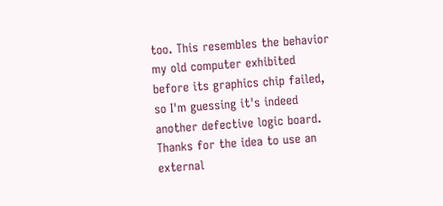too. This resembles the behavior my old computer exhibited before its graphics chip failed, so I'm guessing it's indeed another defective logic board. Thanks for the idea to use an external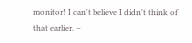monitor! I can't believe I didn't think of that earlier. –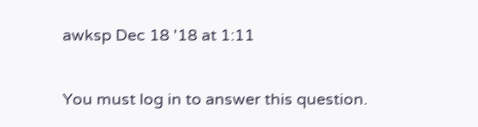awksp Dec 18 '18 at 1:11

You must log in to answer this question.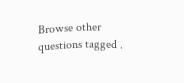Browse other questions tagged .